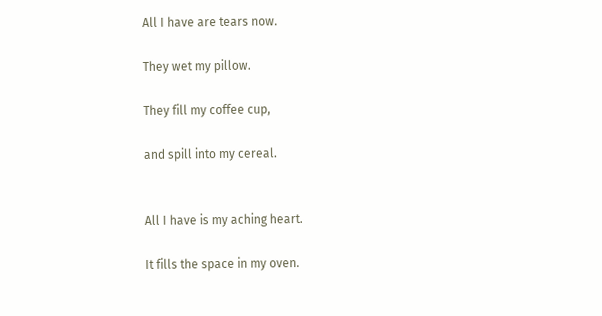All I have are tears now.

They wet my pillow.

They fill my coffee cup,

and spill into my cereal.


All I have is my aching heart.

It fills the space in my oven.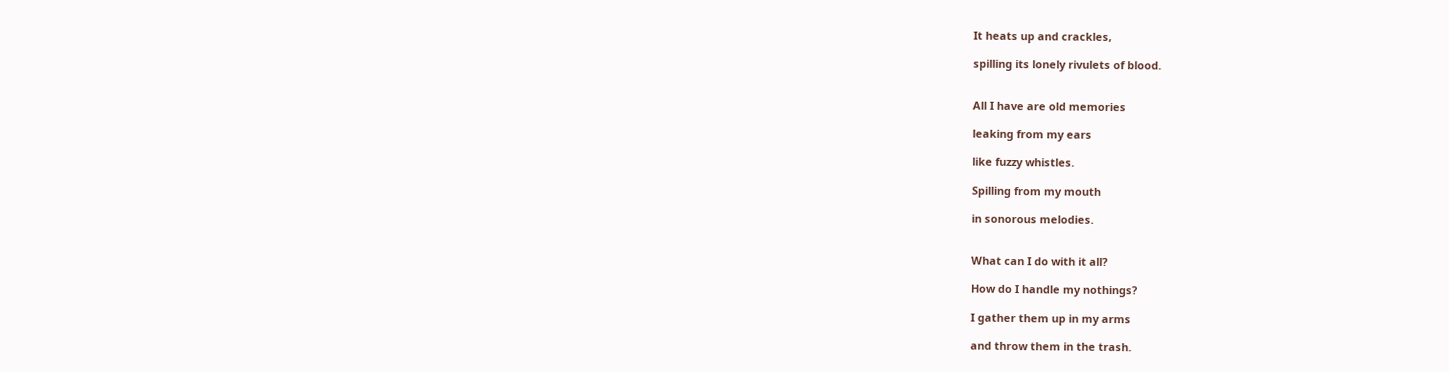It heats up and crackles,

spilling its lonely rivulets of blood.


All I have are old memories

leaking from my ears

like fuzzy whistles.

Spilling from my mouth

in sonorous melodies.


What can I do with it all?

How do I handle my nothings?

I gather them up in my arms

and throw them in the trash.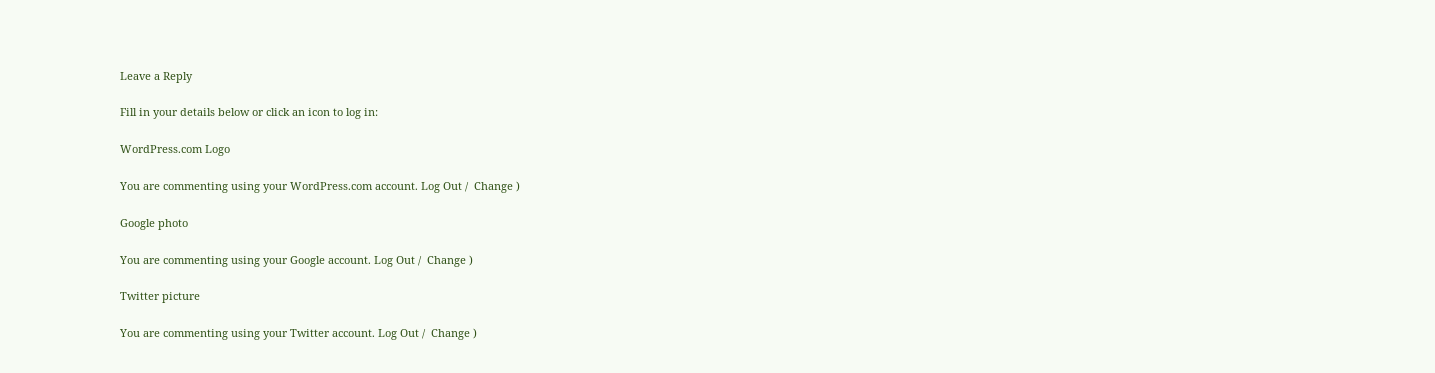Leave a Reply

Fill in your details below or click an icon to log in:

WordPress.com Logo

You are commenting using your WordPress.com account. Log Out /  Change )

Google photo

You are commenting using your Google account. Log Out /  Change )

Twitter picture

You are commenting using your Twitter account. Log Out /  Change )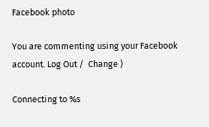Facebook photo

You are commenting using your Facebook account. Log Out /  Change )

Connecting to %s